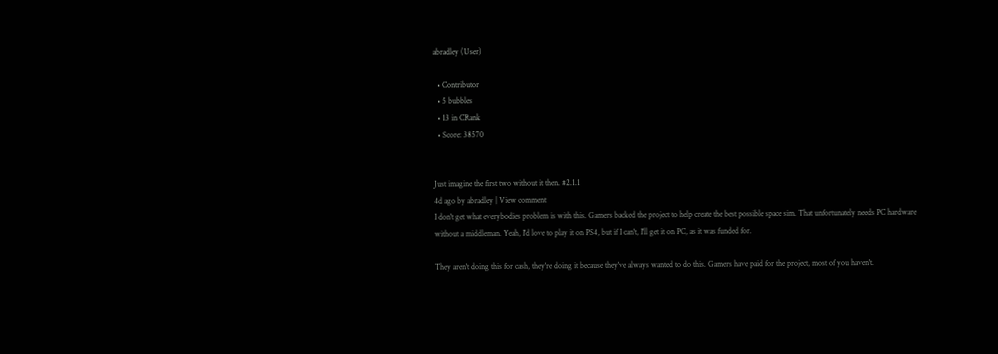abradley (User)

  • Contributor
  • 5 bubbles
  • 13 in CRank
  • Score: 38570


Just imagine the first two without it then. #2.1.1
4d ago by abradley | View comment
I don't get what everybodies problem is with this. Gamers backed the project to help create the best possible space sim. That unfortunately needs PC hardware without a middleman. Yeah, I'd love to play it on PS4, but if I can't, I'll get it on PC, as it was funded for.

They aren't doing this for cash, they're doing it because they've always wanted to do this. Gamers have paid for the project, most of you haven't.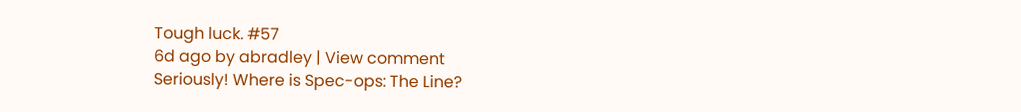Tough luck. #57
6d ago by abradley | View comment
Seriously! Where is Spec-ops: The Line?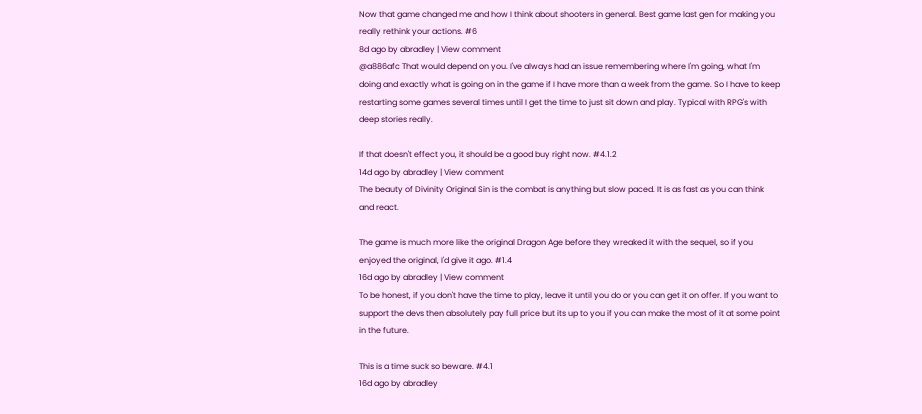Now that game changed me and how I think about shooters in general. Best game last gen for making you really rethink your actions. #6
8d ago by abradley | View comment
@a886afc That would depend on you. I've always had an issue remembering where I'm going, what I'm doing and exactly what is going on in the game if I have more than a week from the game. So I have to keep restarting some games several times until I get the time to just sit down and play. Typical with RPG's with deep stories really.

If that doesn't effect you, it should be a good buy right now. #4.1.2
14d ago by abradley | View comment
The beauty of Divinity Original Sin is the combat is anything but slow paced. It is as fast as you can think and react.

The game is much more like the original Dragon Age before they wreaked it with the sequel, so if you enjoyed the original, I'd give it ago. #1.4
16d ago by abradley | View comment
To be honest, if you don't have the time to play, leave it until you do or you can get it on offer. If you want to support the devs then absolutely pay full price but its up to you if you can make the most of it at some point in the future.

This is a time suck so beware. #4.1
16d ago by abradley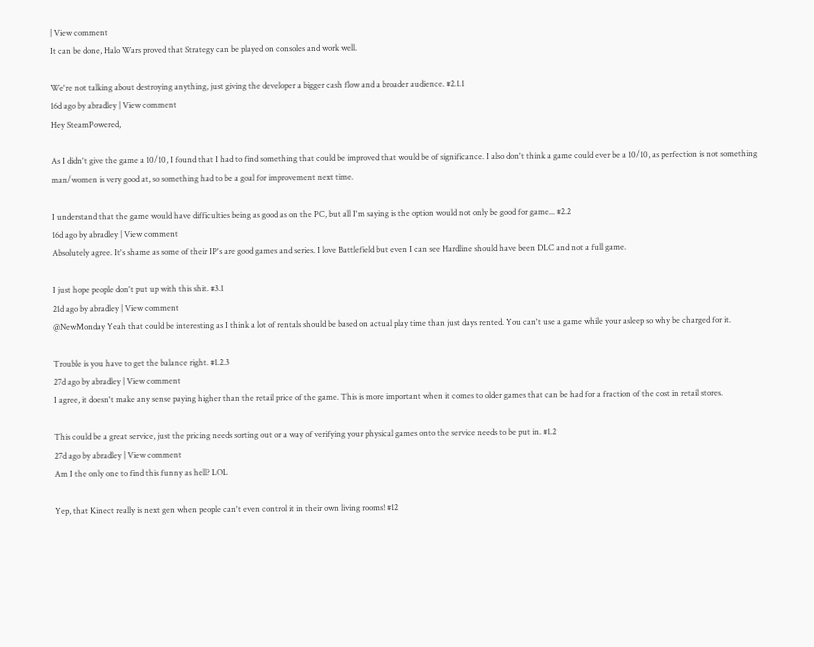| View comment
It can be done, Halo Wars proved that Strategy can be played on consoles and work well.

We're not talking about destroying anything, just giving the developer a bigger cash flow and a broader audience. #2.1.1
16d ago by abradley | View comment
Hey SteamPowered,

As I didn't give the game a 10/10, I found that I had to find something that could be improved that would be of significance. I also don't think a game could ever be a 10/10, as perfection is not something man/women is very good at, so something had to be a goal for improvement next time.

I understand that the game would have difficulties being as good as on the PC, but all I'm saying is the option would not only be good for game... #2.2
16d ago by abradley | View comment
Absolutely agree. It's shame as some of their IP's are good games and series. I love Battlefield but even I can see Hardline should have been DLC and not a full game.

I just hope people don't put up with this shit. #3.1
21d ago by abradley | View comment
@NewMonday Yeah that could be interesting as I think a lot of rentals should be based on actual play time than just days rented. You can't use a game while your asleep so why be charged for it.

Trouble is you have to get the balance right. #1.2.3
27d ago by abradley | View comment
I agree, it doesn't make any sense paying higher than the retail price of the game. This is more important when it comes to older games that can be had for a fraction of the cost in retail stores.

This could be a great service, just the pricing needs sorting out or a way of verifying your physical games onto the service needs to be put in. #1.2
27d ago by abradley | View comment
Am I the only one to find this funny as hell? LOL

Yep, that Kinect really is next gen when people can't even control it in their own living rooms! #12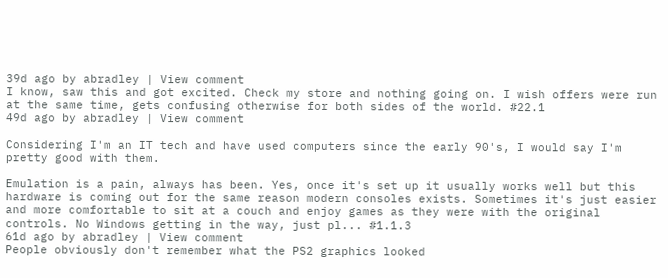39d ago by abradley | View comment
I know, saw this and got excited. Check my store and nothing going on. I wish offers were run at the same time, gets confusing otherwise for both sides of the world. #22.1
49d ago by abradley | View comment

Considering I'm an IT tech and have used computers since the early 90's, I would say I'm pretty good with them.

Emulation is a pain, always has been. Yes, once it's set up it usually works well but this hardware is coming out for the same reason modern consoles exists. Sometimes it's just easier and more comfortable to sit at a couch and enjoy games as they were with the original controls. No Windows getting in the way, just pl... #1.1.3
61d ago by abradley | View comment
People obviously don't remember what the PS2 graphics looked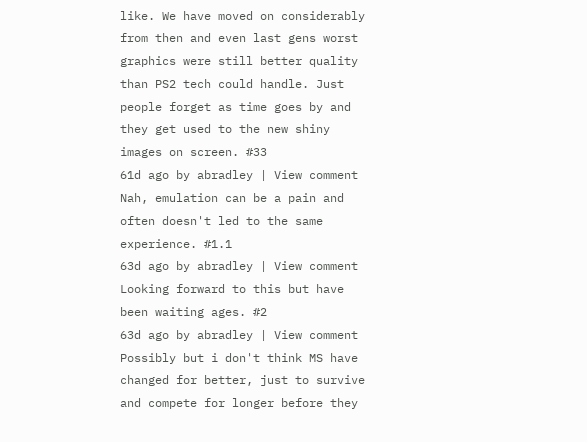like. We have moved on considerably from then and even last gens worst graphics were still better quality than PS2 tech could handle. Just people forget as time goes by and they get used to the new shiny images on screen. #33
61d ago by abradley | View comment
Nah, emulation can be a pain and often doesn't led to the same experience. #1.1
63d ago by abradley | View comment
Looking forward to this but have been waiting ages. #2
63d ago by abradley | View comment
Possibly but i don't think MS have changed for better, just to survive and compete for longer before they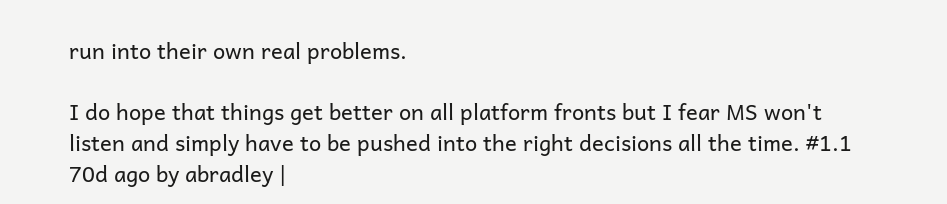run into their own real problems.

I do hope that things get better on all platform fronts but I fear MS won't listen and simply have to be pushed into the right decisions all the time. #1.1
70d ago by abradley |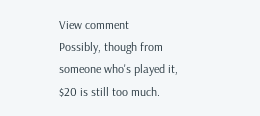View comment
Possibly, though from someone who's played it, $20 is still too much.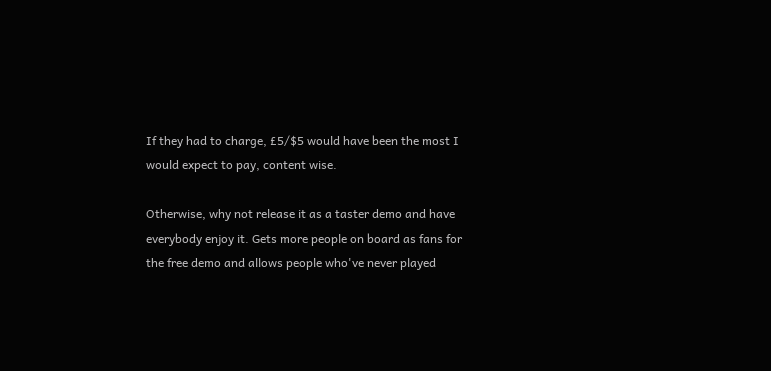If they had to charge, £5/$5 would have been the most I would expect to pay, content wise.

Otherwise, why not release it as a taster demo and have everybody enjoy it. Gets more people on board as fans for the free demo and allows people who've never played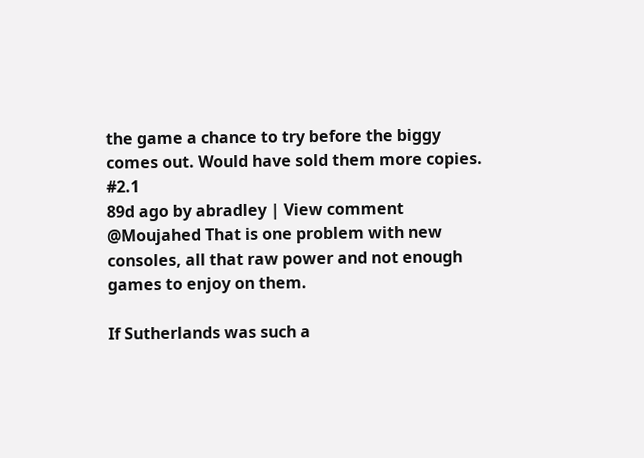the game a chance to try before the biggy comes out. Would have sold them more copies. #2.1
89d ago by abradley | View comment
@Moujahed That is one problem with new consoles, all that raw power and not enough games to enjoy on them.

If Sutherlands was such a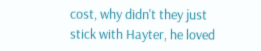cost, why didn't they just stick with Hayter, he loved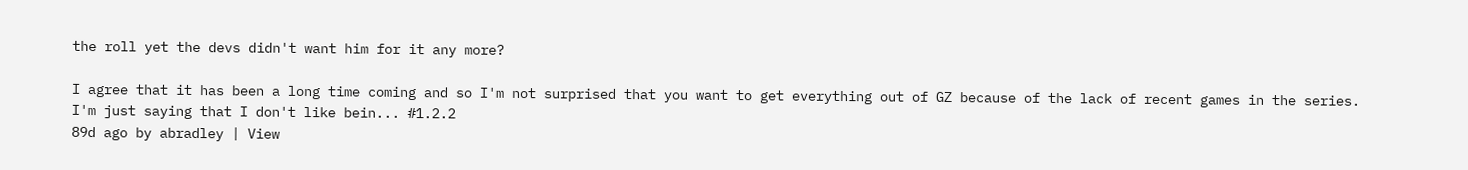the roll yet the devs didn't want him for it any more?

I agree that it has been a long time coming and so I'm not surprised that you want to get everything out of GZ because of the lack of recent games in the series. I'm just saying that I don't like bein... #1.2.2
89d ago by abradley | View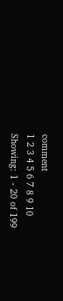comment
1 2 3 4 5 6 7 8 9 10
Showing: 1 - 20 of 199